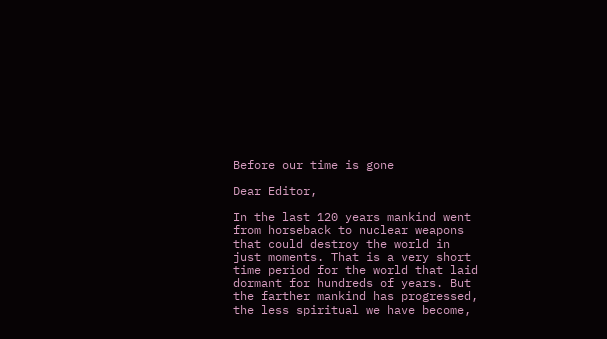Before our time is gone

Dear Editor,

In the last 120 years mankind went from horseback to nuclear weapons that could destroy the world in just moments. That is a very short time period for the world that laid dormant for hundreds of years. But the farther mankind has progressed, the less spiritual we have become,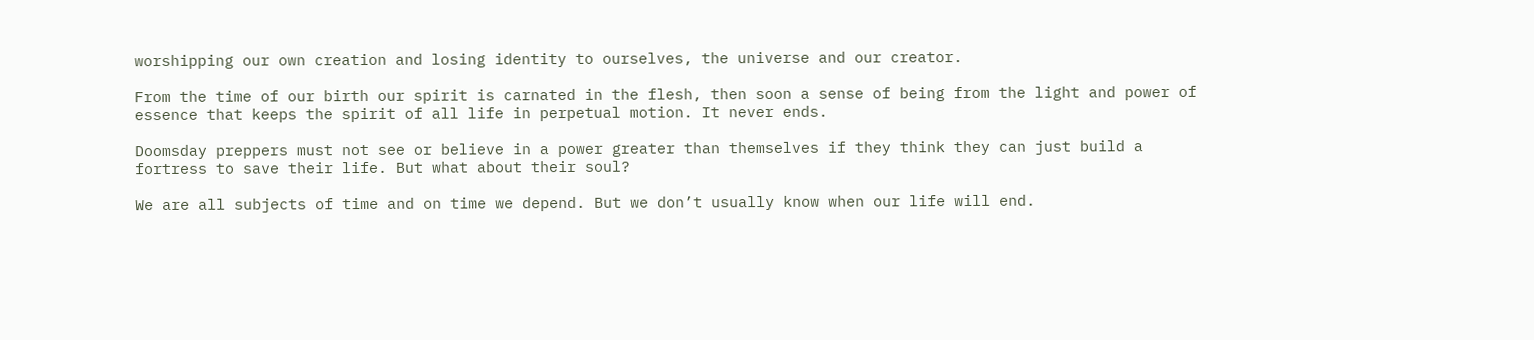worshipping our own creation and losing identity to ourselves, the universe and our creator.

From the time of our birth our spirit is carnated in the flesh, then soon a sense of being from the light and power of essence that keeps the spirit of all life in perpetual motion. It never ends.

Doomsday preppers must not see or believe in a power greater than themselves if they think they can just build a fortress to save their life. But what about their soul?

We are all subjects of time and on time we depend. But we don’t usually know when our life will end.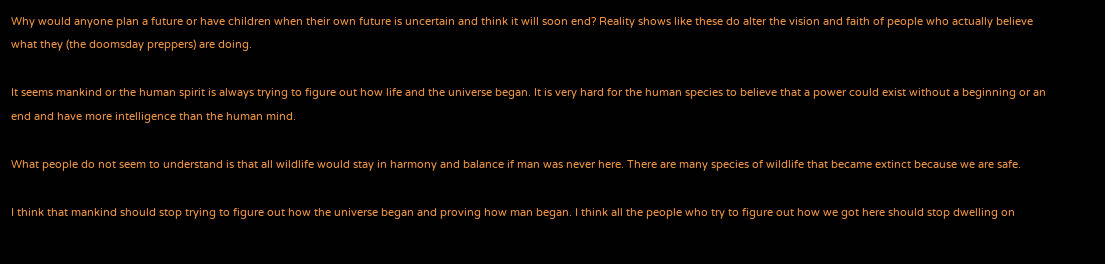Why would anyone plan a future or have children when their own future is uncertain and think it will soon end? Reality shows like these do alter the vision and faith of people who actually believe what they (the doomsday preppers) are doing.

It seems mankind or the human spirit is always trying to figure out how life and the universe began. It is very hard for the human species to believe that a power could exist without a beginning or an end and have more intelligence than the human mind.

What people do not seem to understand is that all wildlife would stay in harmony and balance if man was never here. There are many species of wildlife that became extinct because we are safe.

I think that mankind should stop trying to figure out how the universe began and proving how man began. I think all the people who try to figure out how we got here should stop dwelling on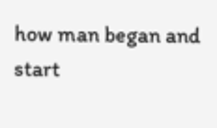how man began and start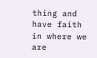thing and have faith in where we are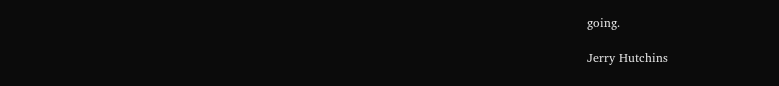going.

Jerry Hutchins